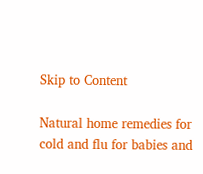Skip to Content

Natural home remedies for cold and flu for babies and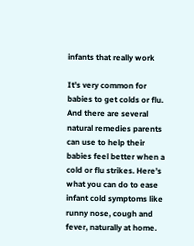infants that really work

It's very common for babies to get colds or flu. And there are several natural remedies parents can use to help their babies feel better when a cold or flu strikes. Here’s what you can do to ease infant cold symptoms like runny nose, cough and fever, naturally at home.